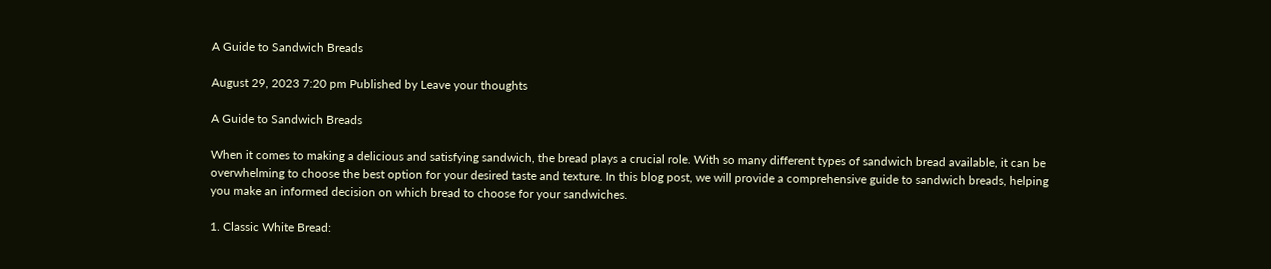A Guide to Sandwich Breads

August 29, 2023 7:20 pm Published by Leave your thoughts

A Guide to Sandwich Breads

When it comes to making a delicious and satisfying sandwich, the bread plays a crucial role. With so many different types of sandwich bread available, it can be overwhelming to choose the best option for your desired taste and texture. In this blog post, we will provide a comprehensive guide to sandwich breads, helping you make an informed decision on which bread to choose for your sandwiches.

1. Classic White Bread: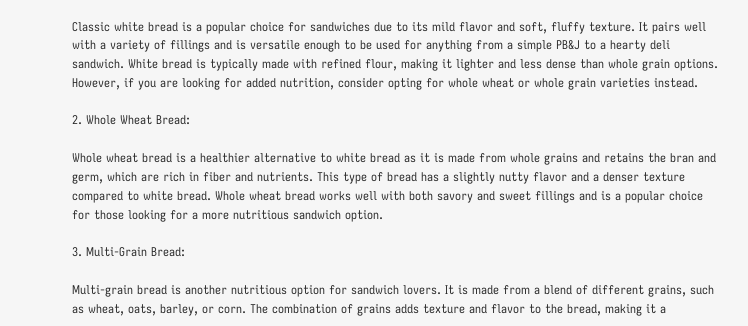Classic white bread is a popular choice for sandwiches due to its mild flavor and soft, fluffy texture. It pairs well with a variety of fillings and is versatile enough to be used for anything from a simple PB&J to a hearty deli sandwich. White bread is typically made with refined flour, making it lighter and less dense than whole grain options. However, if you are looking for added nutrition, consider opting for whole wheat or whole grain varieties instead.

2. Whole Wheat Bread:

Whole wheat bread is a healthier alternative to white bread as it is made from whole grains and retains the bran and germ, which are rich in fiber and nutrients. This type of bread has a slightly nutty flavor and a denser texture compared to white bread. Whole wheat bread works well with both savory and sweet fillings and is a popular choice for those looking for a more nutritious sandwich option.

3. Multi-Grain Bread:

Multi-grain bread is another nutritious option for sandwich lovers. It is made from a blend of different grains, such as wheat, oats, barley, or corn. The combination of grains adds texture and flavor to the bread, making it a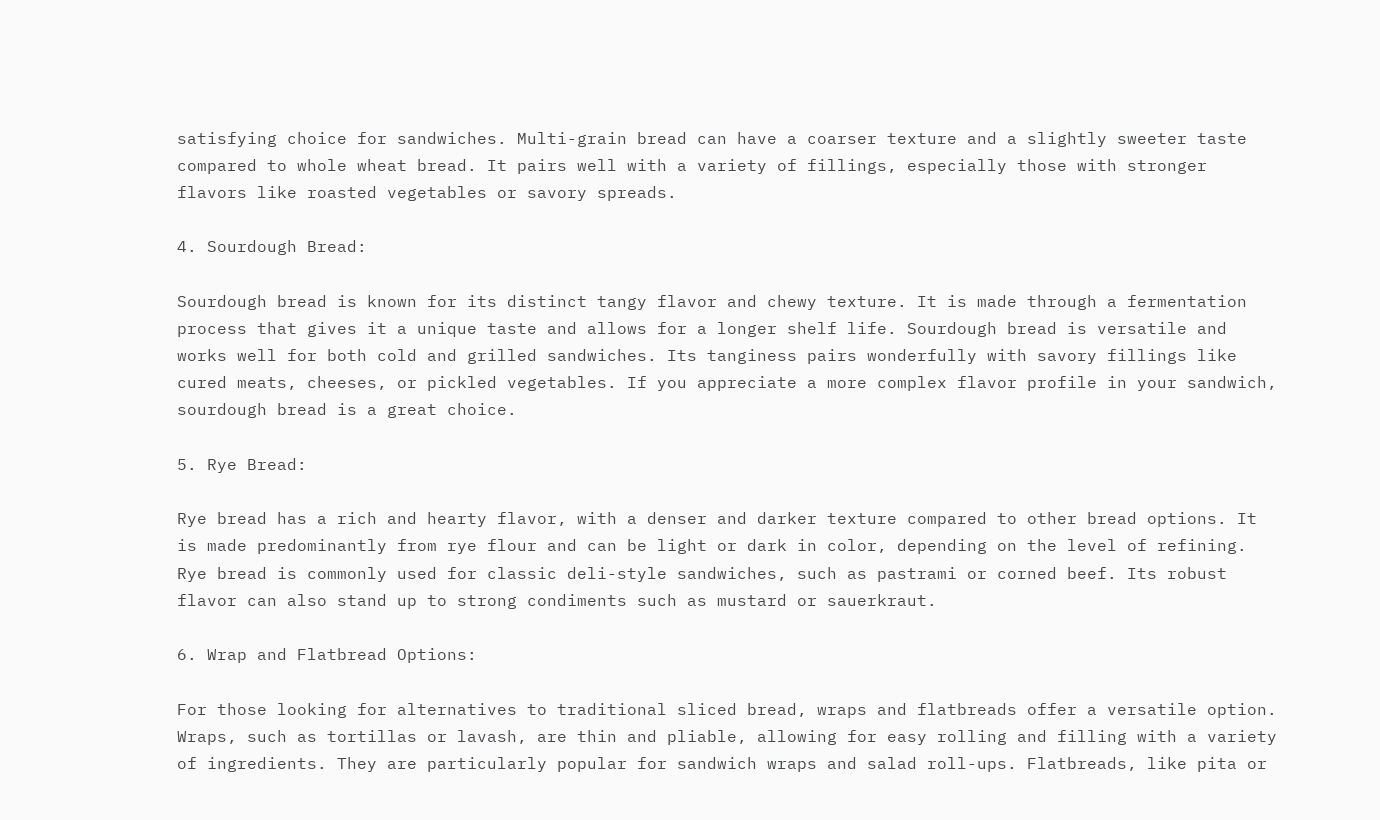satisfying choice for sandwiches. Multi-grain bread can have a coarser texture and a slightly sweeter taste compared to whole wheat bread. It pairs well with a variety of fillings, especially those with stronger flavors like roasted vegetables or savory spreads.

4. Sourdough Bread:

Sourdough bread is known for its distinct tangy flavor and chewy texture. It is made through a fermentation process that gives it a unique taste and allows for a longer shelf life. Sourdough bread is versatile and works well for both cold and grilled sandwiches. Its tanginess pairs wonderfully with savory fillings like cured meats, cheeses, or pickled vegetables. If you appreciate a more complex flavor profile in your sandwich, sourdough bread is a great choice.

5. Rye Bread:

Rye bread has a rich and hearty flavor, with a denser and darker texture compared to other bread options. It is made predominantly from rye flour and can be light or dark in color, depending on the level of refining. Rye bread is commonly used for classic deli-style sandwiches, such as pastrami or corned beef. Its robust flavor can also stand up to strong condiments such as mustard or sauerkraut.

6. Wrap and Flatbread Options:

For those looking for alternatives to traditional sliced bread, wraps and flatbreads offer a versatile option. Wraps, such as tortillas or lavash, are thin and pliable, allowing for easy rolling and filling with a variety of ingredients. They are particularly popular for sandwich wraps and salad roll-ups. Flatbreads, like pita or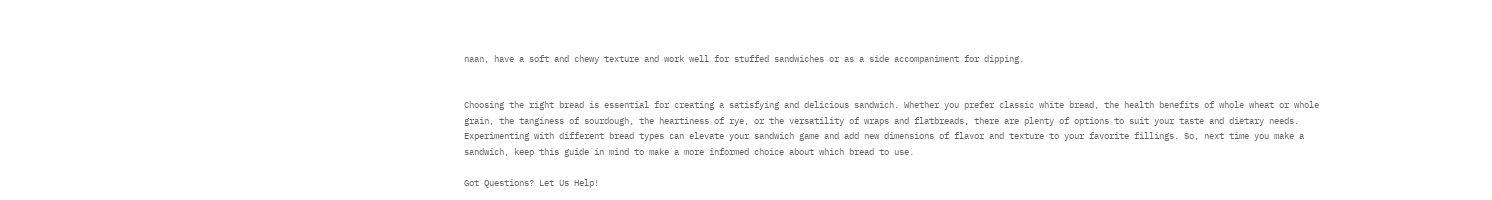naan, have a soft and chewy texture and work well for stuffed sandwiches or as a side accompaniment for dipping.


Choosing the right bread is essential for creating a satisfying and delicious sandwich. Whether you prefer classic white bread, the health benefits of whole wheat or whole grain, the tanginess of sourdough, the heartiness of rye, or the versatility of wraps and flatbreads, there are plenty of options to suit your taste and dietary needs. Experimenting with different bread types can elevate your sandwich game and add new dimensions of flavor and texture to your favorite fillings. So, next time you make a sandwich, keep this guide in mind to make a more informed choice about which bread to use.

Got Questions? Let Us Help!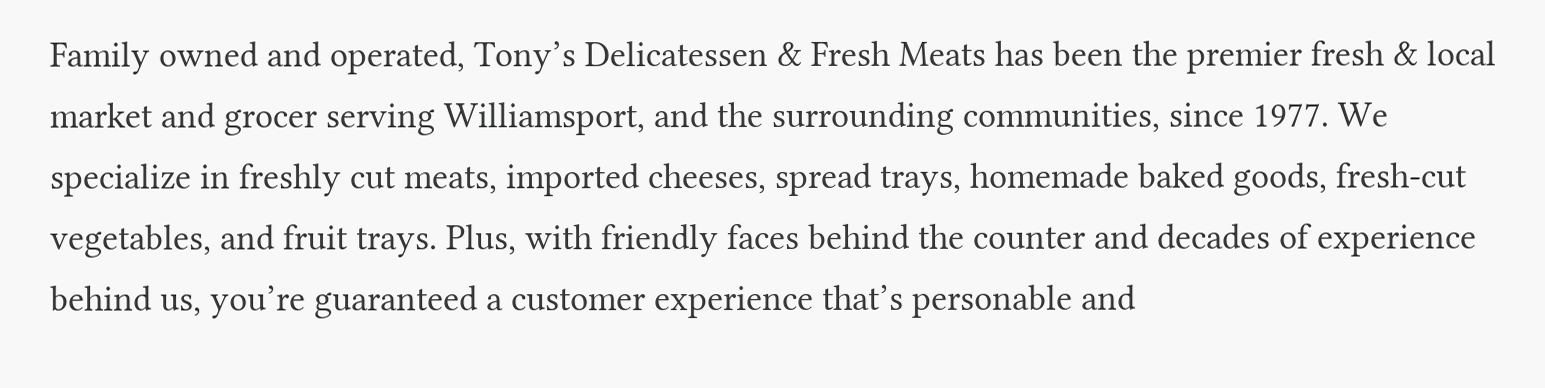Family owned and operated, Tony’s Delicatessen & Fresh Meats has been the premier fresh & local market and grocer serving Williamsport, and the surrounding communities, since 1977. We specialize in freshly cut meats, imported cheeses, spread trays, homemade baked goods, fresh-cut vegetables, and fruit trays. Plus, with friendly faces behind the counter and decades of experience behind us, you’re guaranteed a customer experience that’s personable and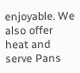enjoyable. We also offer heat and serve Pans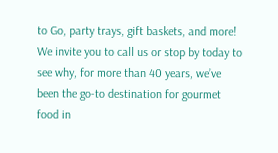to Go, party trays, gift baskets, and more! We invite you to call us or stop by today to see why, for more than 40 years, we’ve been the go-to destination for gourmet food in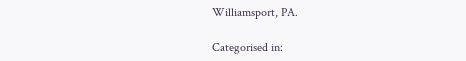Williamsport, PA.

Categorised in: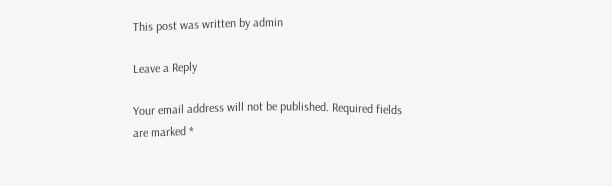This post was written by admin

Leave a Reply

Your email address will not be published. Required fields are marked *